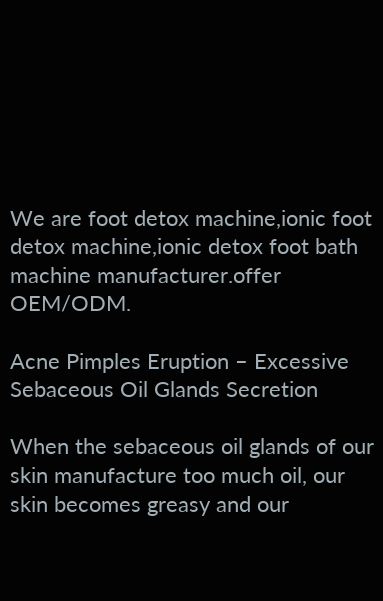We are foot detox machine,ionic foot detox machine,ionic detox foot bath machine manufacturer.offer OEM/ODM.

Acne Pimples Eruption – Excessive Sebaceous Oil Glands Secretion

When the sebaceous oil glands of our skin manufacture too much oil, our skin becomes greasy and our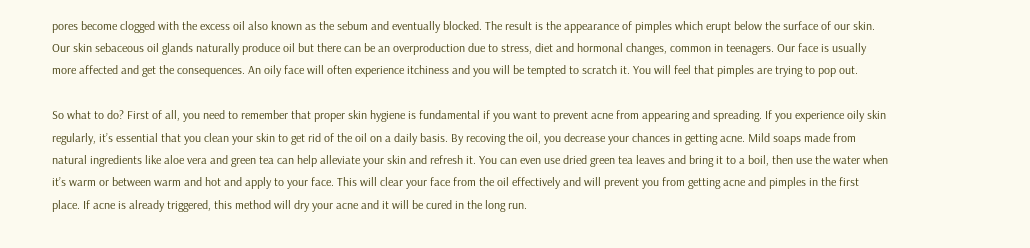pores become clogged with the excess oil also known as the sebum and eventually blocked. The result is the appearance of pimples which erupt below the surface of our skin. Our skin sebaceous oil glands naturally produce oil but there can be an overproduction due to stress, diet and hormonal changes, common in teenagers. Our face is usually more affected and get the consequences. An oily face will often experience itchiness and you will be tempted to scratch it. You will feel that pimples are trying to pop out.

So what to do? First of all, you need to remember that proper skin hygiene is fundamental if you want to prevent acne from appearing and spreading. If you experience oily skin regularly, it’s essential that you clean your skin to get rid of the oil on a daily basis. By recoving the oil, you decrease your chances in getting acne. Mild soaps made from natural ingredients like aloe vera and green tea can help alleviate your skin and refresh it. You can even use dried green tea leaves and bring it to a boil, then use the water when it’s warm or between warm and hot and apply to your face. This will clear your face from the oil effectively and will prevent you from getting acne and pimples in the first place. If acne is already triggered, this method will dry your acne and it will be cured in the long run.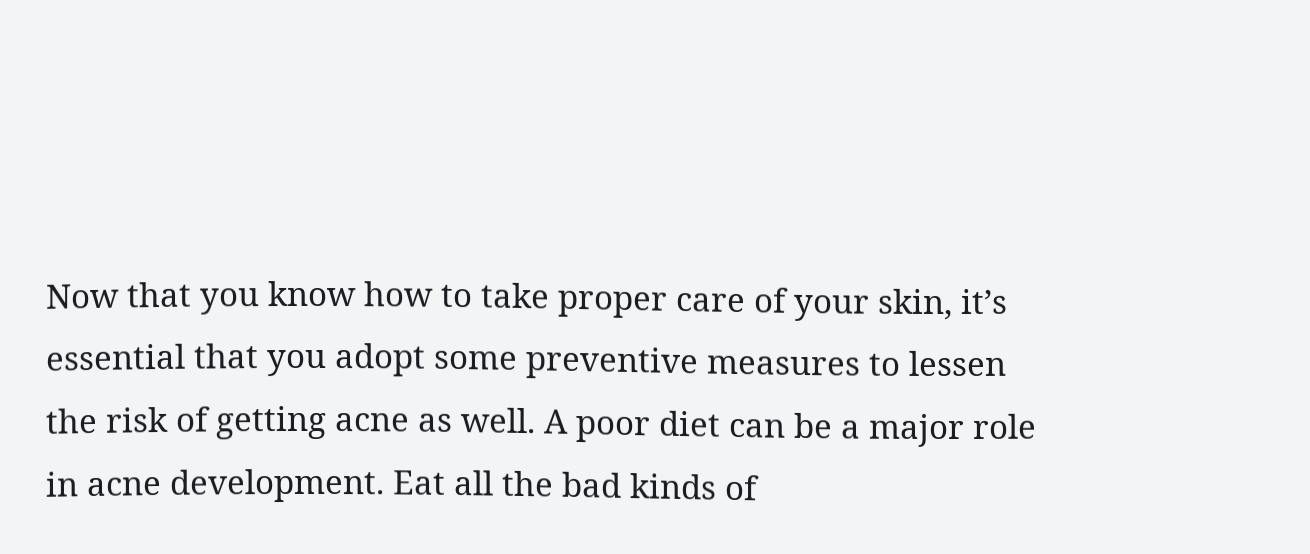Now that you know how to take proper care of your skin, it’s essential that you adopt some preventive measures to lessen the risk of getting acne as well. A poor diet can be a major role in acne development. Eat all the bad kinds of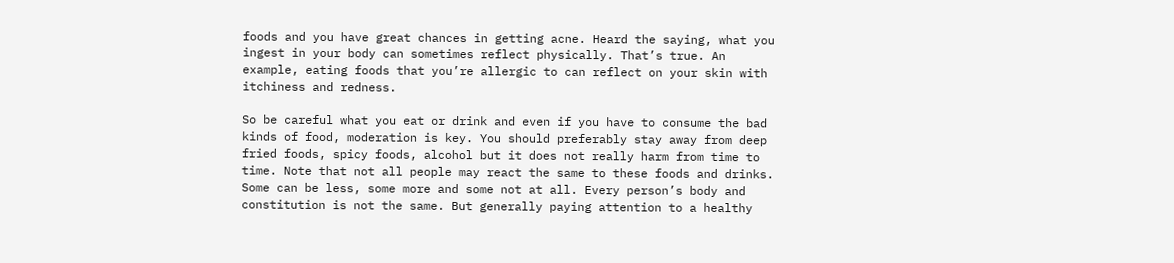foods and you have great chances in getting acne. Heard the saying, what you ingest in your body can sometimes reflect physically. That’s true. An example, eating foods that you’re allergic to can reflect on your skin with itchiness and redness.

So be careful what you eat or drink and even if you have to consume the bad kinds of food, moderation is key. You should preferably stay away from deep fried foods, spicy foods, alcohol but it does not really harm from time to time. Note that not all people may react the same to these foods and drinks. Some can be less, some more and some not at all. Every person’s body and constitution is not the same. But generally paying attention to a healthy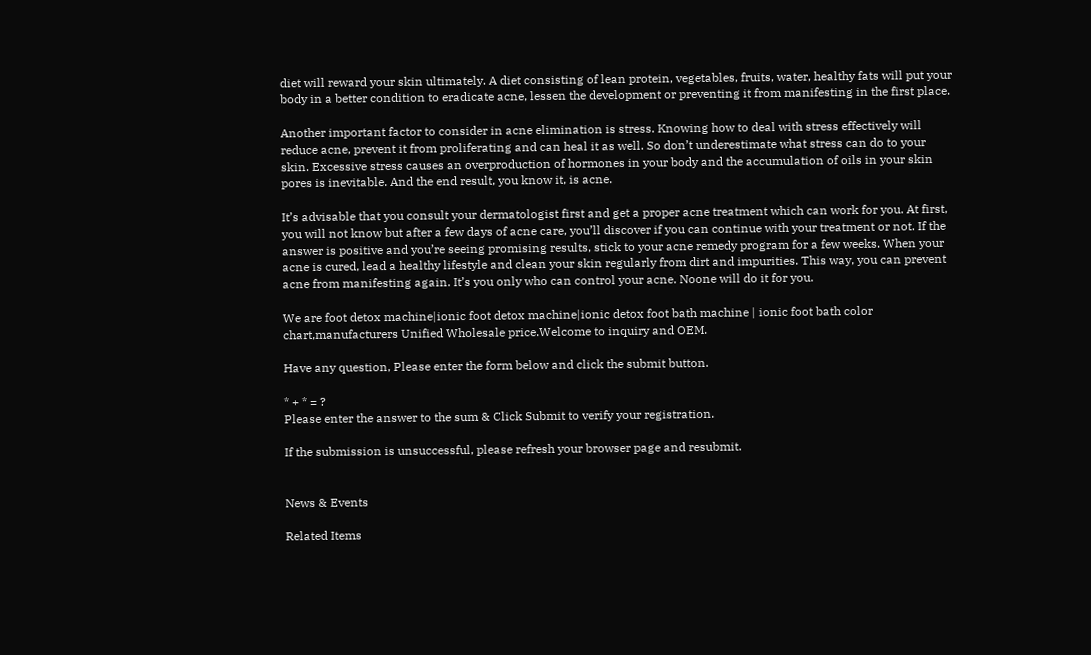diet will reward your skin ultimately. A diet consisting of lean protein, vegetables, fruits, water, healthy fats will put your body in a better condition to eradicate acne, lessen the development or preventing it from manifesting in the first place.

Another important factor to consider in acne elimination is stress. Knowing how to deal with stress effectively will reduce acne, prevent it from proliferating and can heal it as well. So don’t underestimate what stress can do to your skin. Excessive stress causes an overproduction of hormones in your body and the accumulation of oils in your skin pores is inevitable. And the end result, you know it, is acne.

It’s advisable that you consult your dermatologist first and get a proper acne treatment which can work for you. At first, you will not know but after a few days of acne care, you’ll discover if you can continue with your treatment or not. If the answer is positive and you’re seeing promising results, stick to your acne remedy program for a few weeks. When your acne is cured, lead a healthy lifestyle and clean your skin regularly from dirt and impurities. This way, you can prevent acne from manifesting again. It’s you only who can control your acne. Noone will do it for you.

We are foot detox machine|ionic foot detox machine|ionic detox foot bath machine | ionic foot bath color chart,manufacturers Unified Wholesale price.Welcome to inquiry and OEM.

Have any question, Please enter the form below and click the submit button.

* + * = ?
Please enter the answer to the sum & Click Submit to verify your registration.

If the submission is unsuccessful, please refresh your browser page and resubmit.


News & Events

Related Items